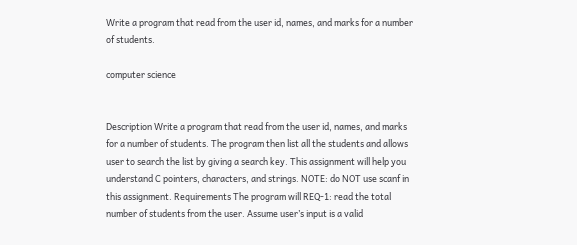Write a program that read from the user id, names, and marks for a number of students.

computer science


Description Write a program that read from the user id, names, and marks for a number of students. The program then list all the students and allows user to search the list by giving a search key. This assignment will help you understand C pointers, characters, and strings. NOTE: do NOT use scanf in this assignment. Requirements The program will REQ-1: read the total number of students from the user. Assume user’s input is a valid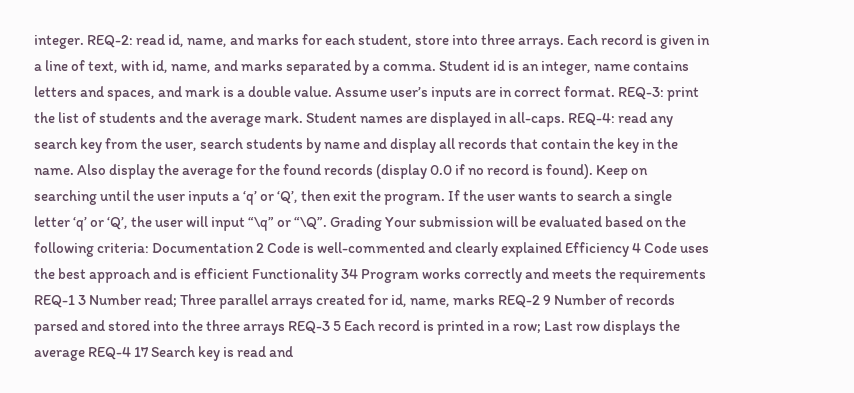integer. REQ-2: read id, name, and marks for each student, store into three arrays. Each record is given in a line of text, with id, name, and marks separated by a comma. Student id is an integer, name contains letters and spaces, and mark is a double value. Assume user’s inputs are in correct format. REQ-3: print the list of students and the average mark. Student names are displayed in all-caps. REQ-4: read any search key from the user, search students by name and display all records that contain the key in the name. Also display the average for the found records (display 0.0 if no record is found). Keep on searching until the user inputs a ‘q’ or ‘Q’, then exit the program. If the user wants to search a single letter ‘q’ or ‘Q’, the user will input “\q” or “\Q”. Grading Your submission will be evaluated based on the following criteria: Documentation 2 Code is well-commented and clearly explained Efficiency 4 Code uses the best approach and is efficient Functionality 34 Program works correctly and meets the requirements REQ-1 3 Number read; Three parallel arrays created for id, name, marks REQ-2 9 Number of records parsed and stored into the three arrays REQ-3 5 Each record is printed in a row; Last row displays the average REQ-4 17 Search key is read and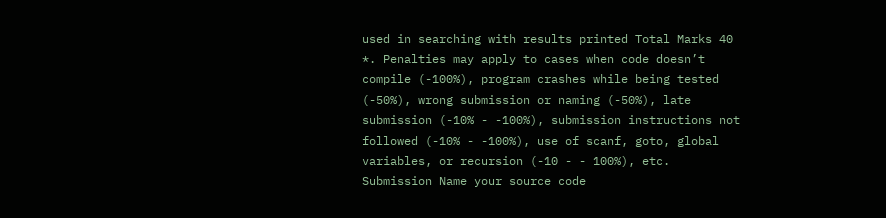used in searching with results printed Total Marks 40 *. Penalties may apply to cases when code doesn’t compile (-100%), program crashes while being tested (-50%), wrong submission or naming (-50%), late submission (-10% - -100%), submission instructions not followed (-10% - -100%), use of scanf, goto, global variables, or recursion (-10 - - 100%), etc. Submission Name your source code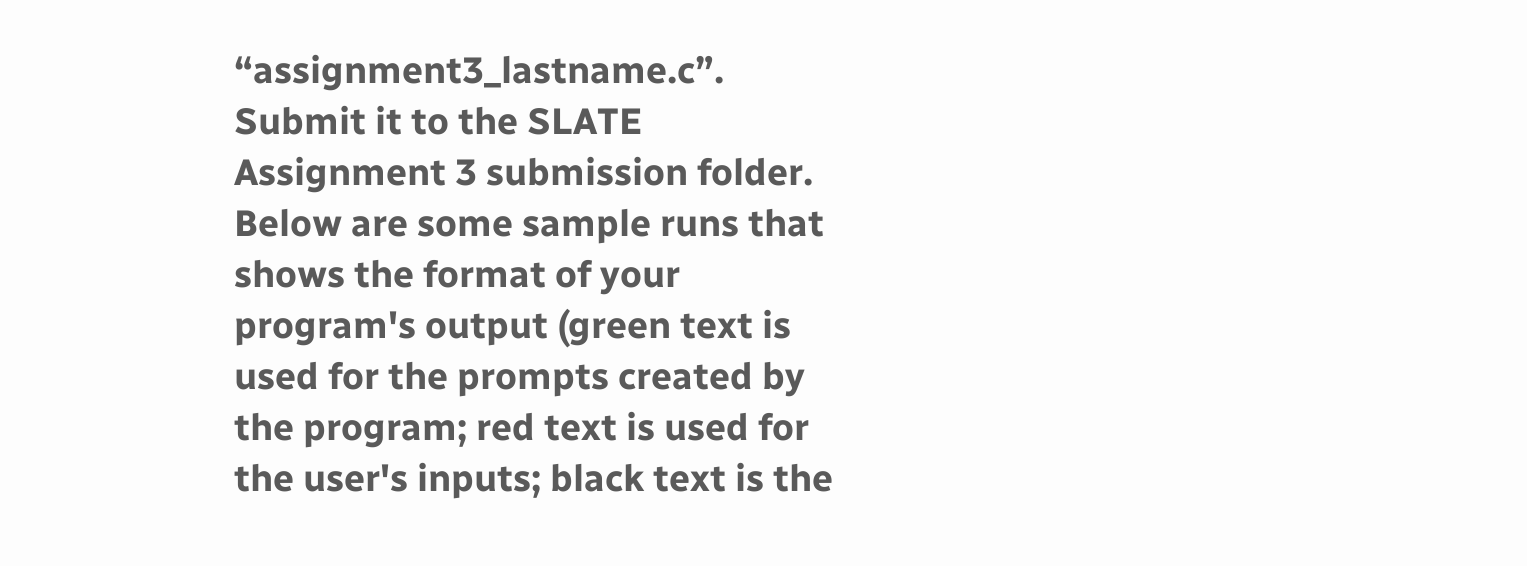“assignment3_lastname.c”. Submit it to the SLATE Assignment 3 submission folder. Below are some sample runs that shows the format of your program's output (green text is used for the prompts created by the program; red text is used for the user's inputs; black text is the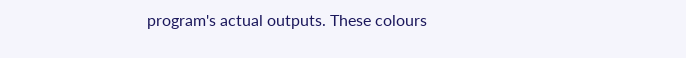program's actual outputs. These colours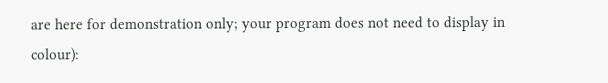are here for demonstration only; your program does not need to display in colour):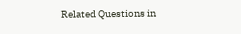Related Questions in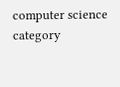computer science category